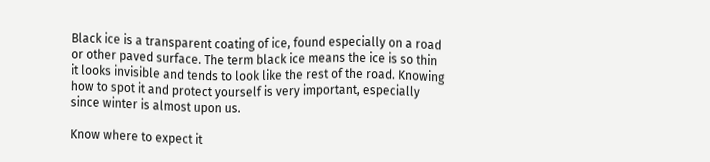Black ice is a transparent coating of ice, found especially on a road or other paved surface. The term black ice means the ice is so thin it looks invisible and tends to look like the rest of the road. Knowing how to spot it and protect yourself is very important, especially since winter is almost upon us.

Know where to expect it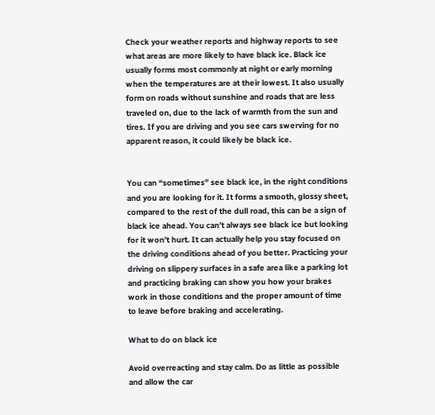Check your weather reports and highway reports to see what areas are more likely to have black ice. Black ice usually forms most commonly at night or early morning when the temperatures are at their lowest. It also usually form on roads without sunshine and roads that are less traveled on, due to the lack of warmth from the sun and tires. If you are driving and you see cars swerving for no apparent reason, it could likely be black ice.


You can “sometimes” see black ice, in the right conditions and you are looking for it. It forms a smooth, glossy sheet, compared to the rest of the dull road, this can be a sign of black ice ahead. You can’t always see black ice but looking for it won’t hurt. It can actually help you stay focused on the driving conditions ahead of you better. Practicing your driving on slippery surfaces in a safe area like a parking lot and practicing braking can show you how your brakes work in those conditions and the proper amount of time to leave before braking and accelerating.

What to do on black ice

Avoid overreacting and stay calm. Do as little as possible and allow the car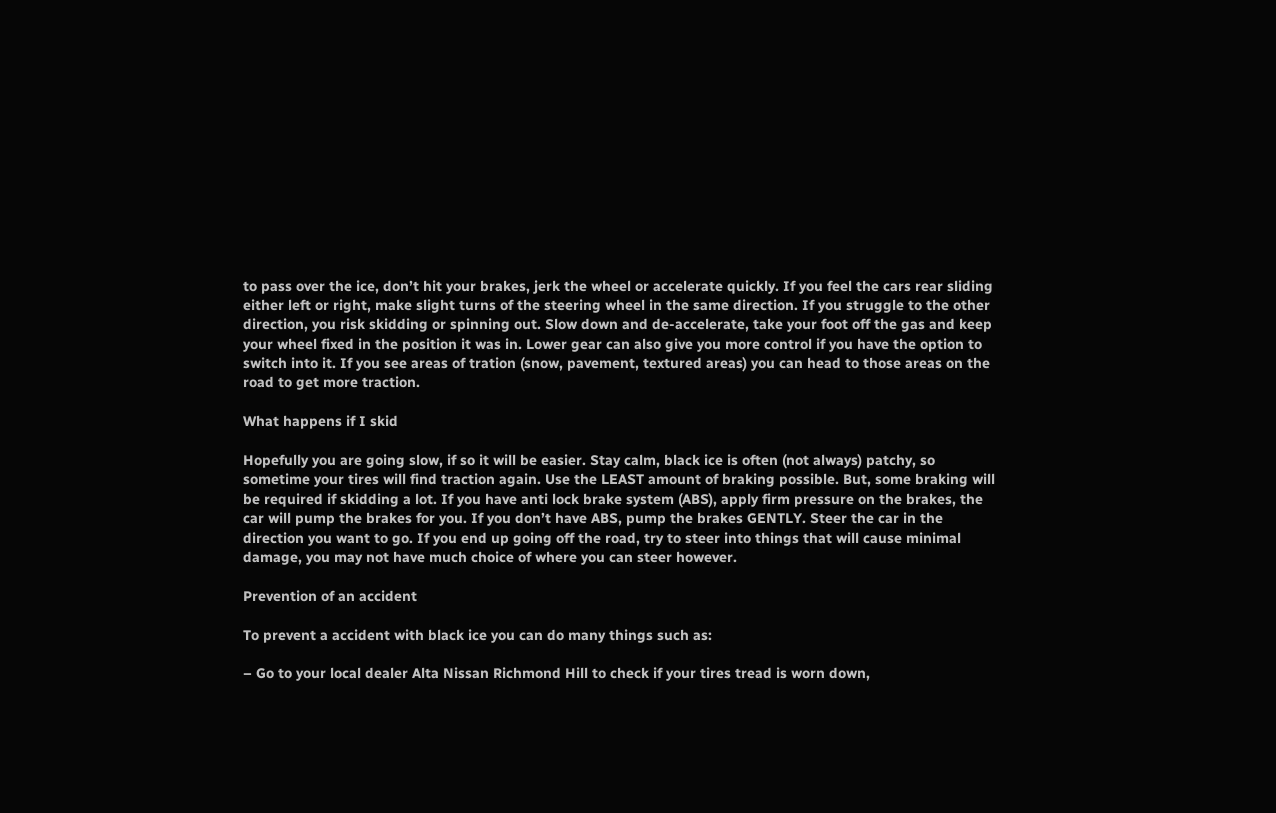to pass over the ice, don’t hit your brakes, jerk the wheel or accelerate quickly. If you feel the cars rear sliding either left or right, make slight turns of the steering wheel in the same direction. If you struggle to the other direction, you risk skidding or spinning out. Slow down and de-accelerate, take your foot off the gas and keep your wheel fixed in the position it was in. Lower gear can also give you more control if you have the option to switch into it. If you see areas of tration (snow, pavement, textured areas) you can head to those areas on the road to get more traction.

What happens if I skid

Hopefully you are going slow, if so it will be easier. Stay calm, black ice is often (not always) patchy, so sometime your tires will find traction again. Use the LEAST amount of braking possible. But, some braking will be required if skidding a lot. If you have anti lock brake system (ABS), apply firm pressure on the brakes, the car will pump the brakes for you. If you don’t have ABS, pump the brakes GENTLY. Steer the car in the direction you want to go. If you end up going off the road, try to steer into things that will cause minimal damage, you may not have much choice of where you can steer however.

Prevention of an accident

To prevent a accident with black ice you can do many things such as:

– Go to your local dealer Alta Nissan Richmond Hill to check if your tires tread is worn down,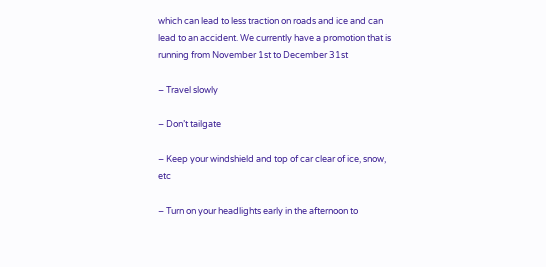which can lead to less traction on roads and ice and can lead to an accident. We currently have a promotion that is running from November 1st to December 31st

– Travel slowly

– Don’t tailgate

– Keep your windshield and top of car clear of ice, snow, etc

– Turn on your headlights early in the afternoon to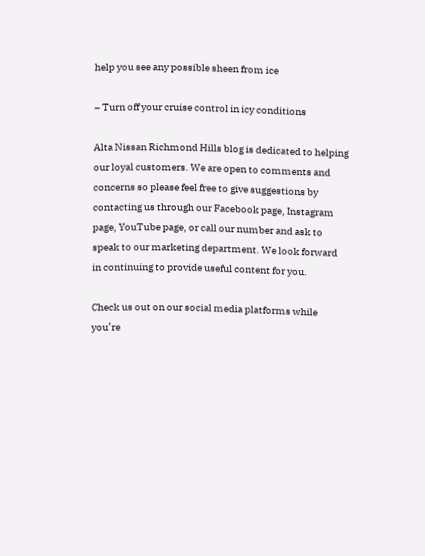help you see any possible sheen from ice

– Turn off your cruise control in icy conditions

Alta Nissan Richmond Hills blog is dedicated to helping our loyal customers. We are open to comments and concerns so please feel free to give suggestions by contacting us through our Facebook page, Instagram page, YouTube page, or call our number and ask to speak to our marketing department. We look forward in continuing to provide useful content for you.

Check us out on our social media platforms while you’re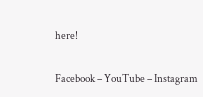here!

Facebook – YouTube – Instagram